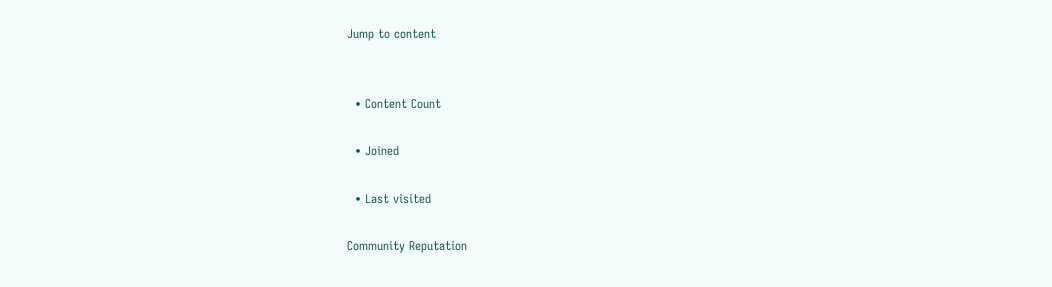Jump to content


  • Content Count

  • Joined

  • Last visited

Community Reputation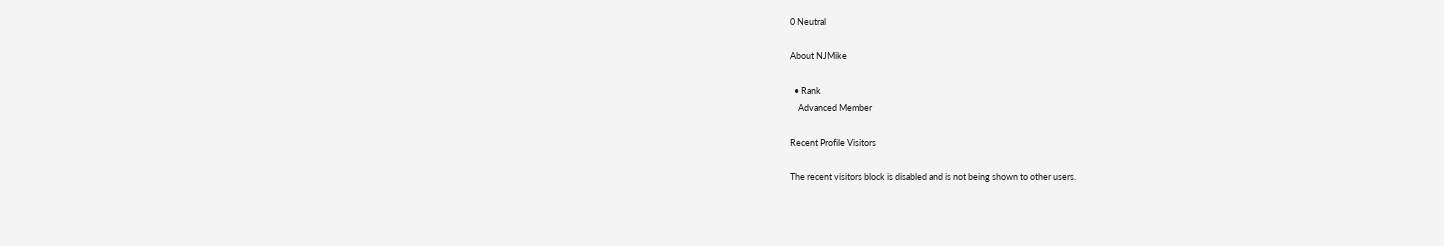0 Neutral

About NJMike

  • Rank
    Advanced Member

Recent Profile Visitors

The recent visitors block is disabled and is not being shown to other users.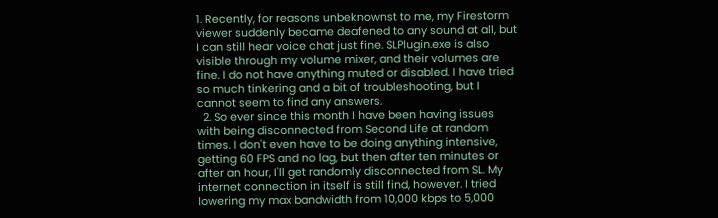1. Recently, for reasons unbeknownst to me, my Firestorm viewer suddenly became deafened to any sound at all, but I can still hear voice chat just fine. SLPlugin.exe is also visible through my volume mixer, and their volumes are fine. I do not have anything muted or disabled. I have tried so much tinkering and a bit of troubleshooting, but I cannot seem to find any answers.
  2. So ever since this month I have been having issues with being disconnected from Second Life at random times. I don't even have to be doing anything intensive, getting 60 FPS and no lag, but then after ten minutes or after an hour, I'll get randomly disconnected from SL. My internet connection in itself is still find, however. I tried lowering my max bandwidth from 10,000 kbps to 5,000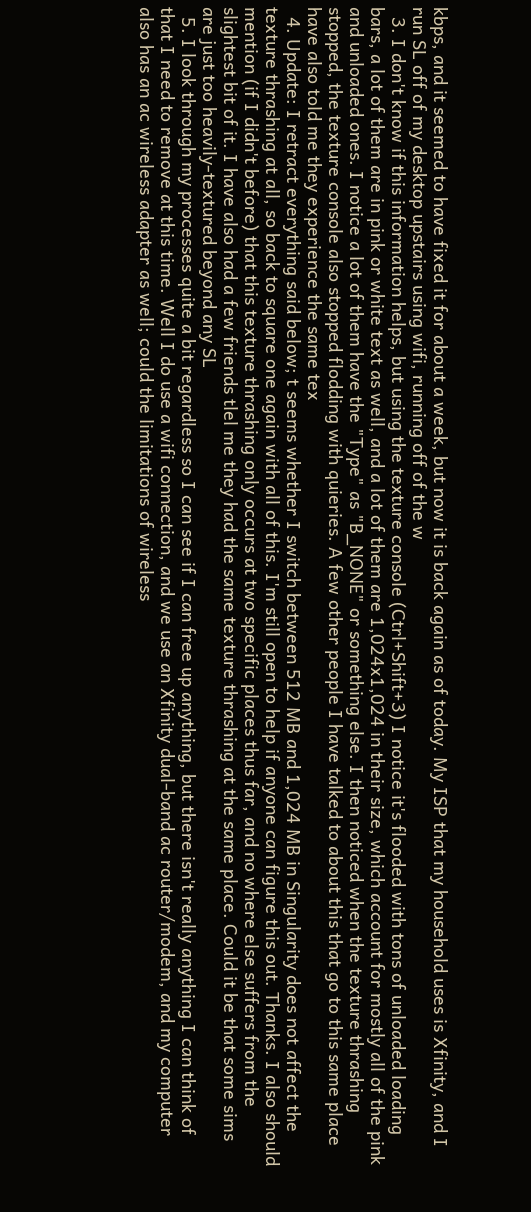kbps, and it seemed to have fixed it for about a week, but now it is back again as of today. My ISP that my household uses is Xfinity, and I run SL off of my desktop upstairs using wifi, running off of the w
  3. I don't know if this information helps, but using the texture console (Ctrl+Shift+3) I notice it's flooded with tons of unloaded loading bars, a lot of them are in pink or white text as well, and a lot of them are 1,024x1,024 in their size, which account for mostly all of the pink and unloaded ones. I notice a lot of them have the "Type" as "B_NONE" or something else. I then noticed when the texture thrashing stopped, the texture console also stopped flodding with quieries. A few other people I have talked to about this that go to this same place have also told me they experience the same tex
  4. Update: I retract everything said below; t seems whether I switch between 512 MB and 1,024 MB in Singularity does not affect the texture thrashing at all, so back to square one again with all of this. I'm still open to help if anyone can figure this out. Thanks. I also should mention (if I didn't before) that this texture thrashing only occurs at two specific places thus far, and no where else suffers from the slightest bit of it. I have also had a few friends tlel me they had the same texture thrashing at the same place. Could it be that some sims are just too heavily-textured beyond any SL
  5. I look through my processes quite a bit regardless so I can see if I can free up anything, but there isn't really anything I can think of that I need to remove at this time. Well I do use a wifi connection, and we use an Xfinity dual-band ac router/modem, and my computer also has an ac wireless adapter as well; could the limitations of wireless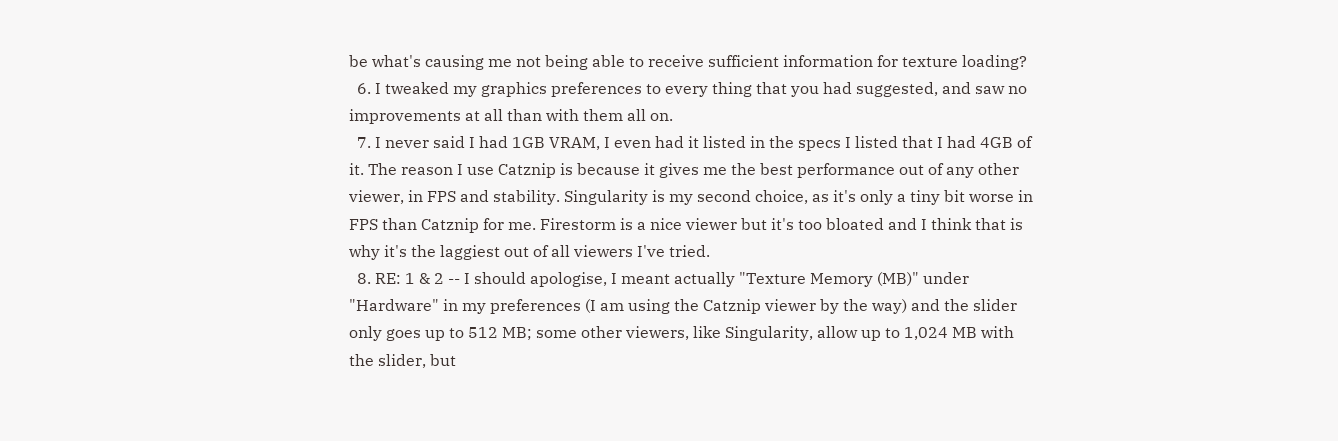be what's causing me not being able to receive sufficient information for texture loading?
  6. I tweaked my graphics preferences to every thing that you had suggested, and saw no improvements at all than with them all on.
  7. I never said I had 1GB VRAM, I even had it listed in the specs I listed that I had 4GB of it. The reason I use Catznip is because it gives me the best performance out of any other viewer, in FPS and stability. Singularity is my second choice, as it's only a tiny bit worse in FPS than Catznip for me. Firestorm is a nice viewer but it's too bloated and I think that is why it's the laggiest out of all viewers I've tried.
  8. RE: 1 & 2 -- I should apologise, I meant actually "Texture Memory (MB)" under "Hardware" in my preferences (I am using the Catznip viewer by the way) and the slider only goes up to 512 MB; some other viewers, like Singularity, allow up to 1,024 MB with the slider, but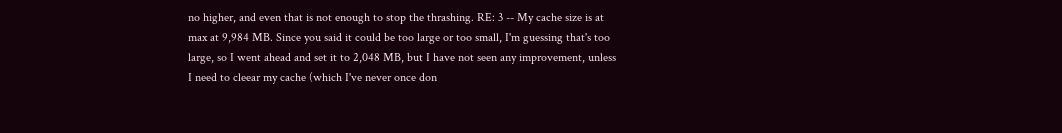no higher, and even that is not enough to stop the thrashing. RE: 3 -- My cache size is at max at 9,984 MB. Since you said it could be too large or too small, I'm guessing that's too large, so I went ahead and set it to 2,048 MB, but I have not seen any improvement, unless I need to cleear my cache (which I've never once don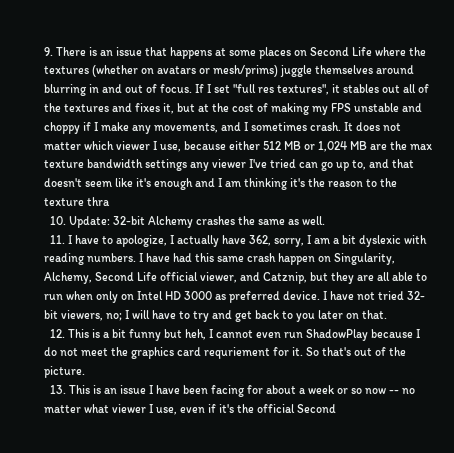9. There is an issue that happens at some places on Second Life where the textures (whether on avatars or mesh/prims) juggle themselves around blurring in and out of focus. If I set "full res textures", it stables out all of the textures and fixes it, but at the cost of making my FPS unstable and choppy if I make any movements, and I sometimes crash. It does not matter which viewer I use, because either 512 MB or 1,024 MB are the max texture bandwidth settings any viewer I've tried can go up to, and that doesn't seem like it's enough and I am thinking it's the reason to the texture thra
  10. Update: 32-bit Alchemy crashes the same as well.
  11. I have to apologize, I actually have 362, sorry, I am a bit dyslexic with reading numbers. I have had this same crash happen on Singularity, Alchemy, Second Life official viewer, and Catznip, but they are all able to run when only on Intel HD 3000 as preferred device. I have not tried 32-bit viewers, no; I will have to try and get back to you later on that.
  12. This is a bit funny but heh, I cannot even run ShadowPlay because I do not meet the graphics card requriement for it. So that's out of the picture.
  13. This is an issue I have been facing for about a week or so now -- no matter what viewer I use, even if it's the official Second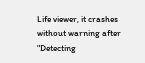Life viewer, it crashes without warning after "Detecting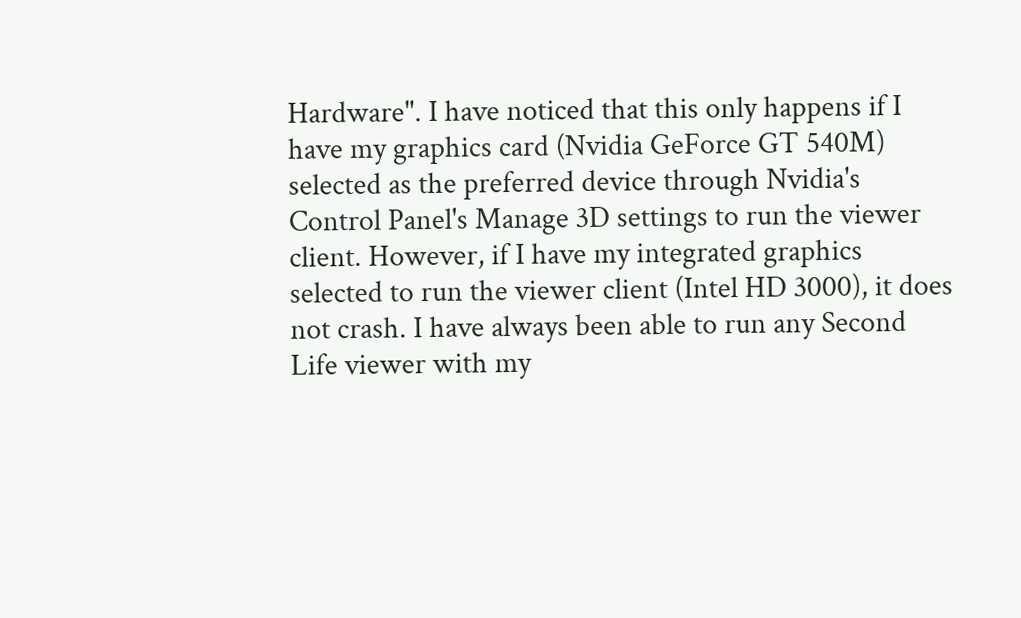Hardware". I have noticed that this only happens if I have my graphics card (Nvidia GeForce GT 540M) selected as the preferred device through Nvidia's Control Panel's Manage 3D settings to run the viewer client. However, if I have my integrated graphics selected to run the viewer client (Intel HD 3000), it does not crash. I have always been able to run any Second Life viewer with my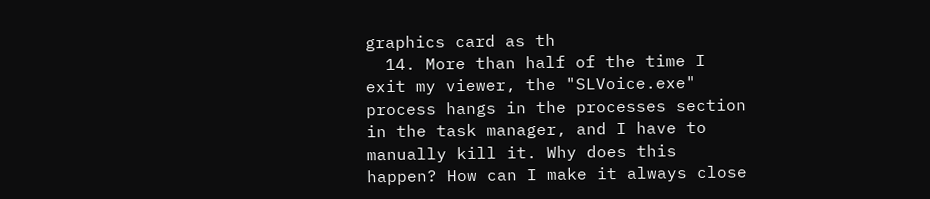graphics card as th
  14. More than half of the time I exit my viewer, the "SLVoice.exe" process hangs in the processes section in the task manager, and I have to manually kill it. Why does this happen? How can I make it always close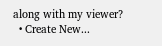along with my viewer?
  • Create New...